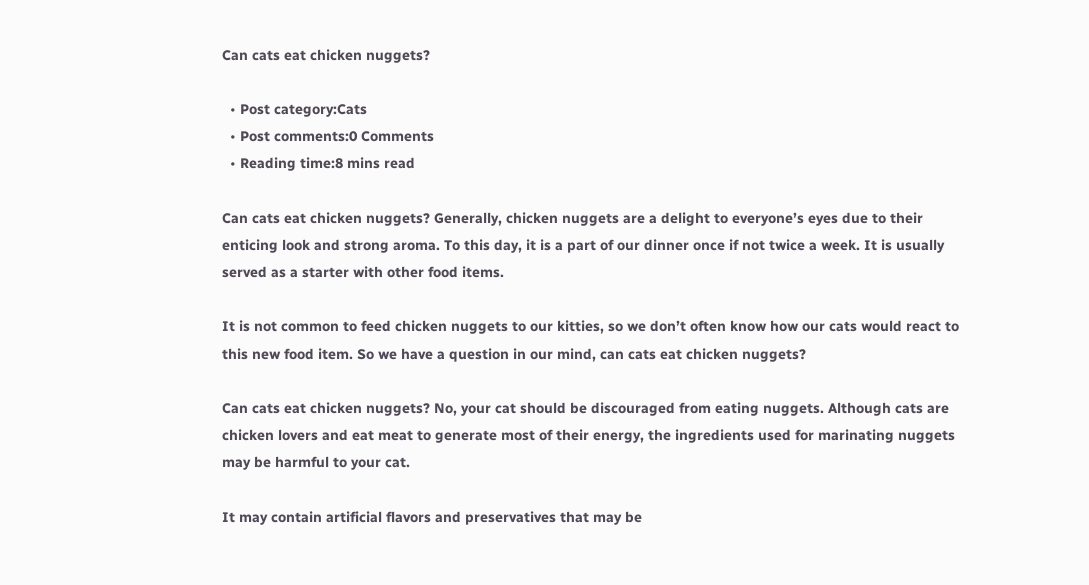Can cats eat chicken nuggets?

  • Post category:Cats
  • Post comments:0 Comments
  • Reading time:8 mins read

Can cats eat chicken nuggets? Generally, chicken nuggets are a delight to everyone’s eyes due to their enticing look and strong aroma. To this day, it is a part of our dinner once if not twice a week. It is usually served as a starter with other food items.

It is not common to feed chicken nuggets to our kitties, so we don’t often know how our cats would react to this new food item. So we have a question in our mind, can cats eat chicken nuggets?

Can cats eat chicken nuggets? No, your cat should be discouraged from eating nuggets. Although cats are chicken lovers and eat meat to generate most of their energy, the ingredients used for marinating nuggets may be harmful to your cat.

It may contain artificial flavors and preservatives that may be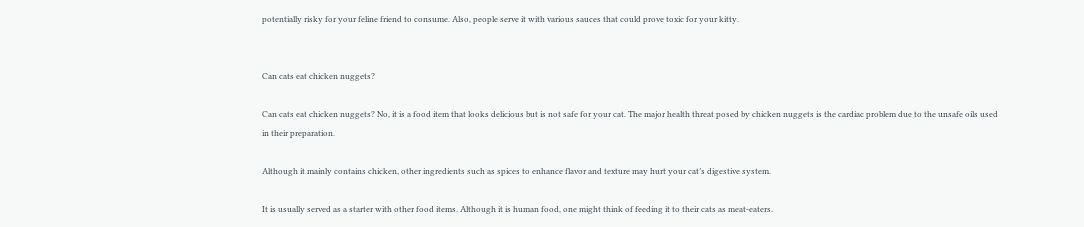potentially risky for your feline friend to consume. Also, people serve it with various sauces that could prove toxic for your kitty.


Can cats eat chicken nuggets?

Can cats eat chicken nuggets? No, it is a food item that looks delicious but is not safe for your cat. The major health threat posed by chicken nuggets is the cardiac problem due to the unsafe oils used in their preparation.

Although it mainly contains chicken, other ingredients such as spices to enhance flavor and texture may hurt your cat’s digestive system.

It is usually served as a starter with other food items. Although it is human food, one might think of feeding it to their cats as meat-eaters.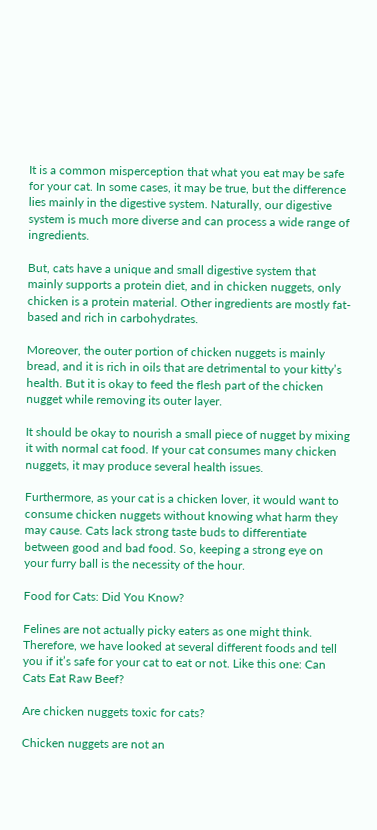It is a common misperception that what you eat may be safe for your cat. In some cases, it may be true, but the difference lies mainly in the digestive system. Naturally, our digestive system is much more diverse and can process a wide range of ingredients.

But, cats have a unique and small digestive system that mainly supports a protein diet, and in chicken nuggets, only chicken is a protein material. Other ingredients are mostly fat-based and rich in carbohydrates.

Moreover, the outer portion of chicken nuggets is mainly bread, and it is rich in oils that are detrimental to your kitty’s health. But it is okay to feed the flesh part of the chicken nugget while removing its outer layer.

It should be okay to nourish a small piece of nugget by mixing it with normal cat food. If your cat consumes many chicken nuggets, it may produce several health issues.

Furthermore, as your cat is a chicken lover, it would want to consume chicken nuggets without knowing what harm they may cause. Cats lack strong taste buds to differentiate between good and bad food. So, keeping a strong eye on your furry ball is the necessity of the hour.

Food for Cats: Did You Know?

Felines are not actually picky eaters as one might think. Therefore, we have looked at several different foods and tell you if it’s safe for your cat to eat or not. Like this one: Can Cats Eat Raw Beef?

Are chicken nuggets toxic for cats?

Chicken nuggets are not an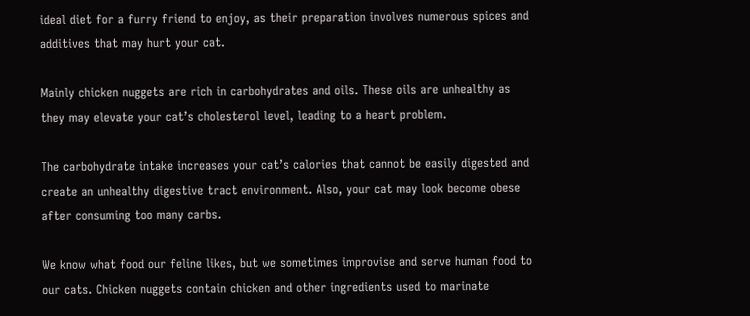ideal diet for a furry friend to enjoy, as their preparation involves numerous spices and additives that may hurt your cat.

Mainly chicken nuggets are rich in carbohydrates and oils. These oils are unhealthy as they may elevate your cat’s cholesterol level, leading to a heart problem.

The carbohydrate intake increases your cat’s calories that cannot be easily digested and create an unhealthy digestive tract environment. Also, your cat may look become obese after consuming too many carbs.

We know what food our feline likes, but we sometimes improvise and serve human food to our cats. Chicken nuggets contain chicken and other ingredients used to marinate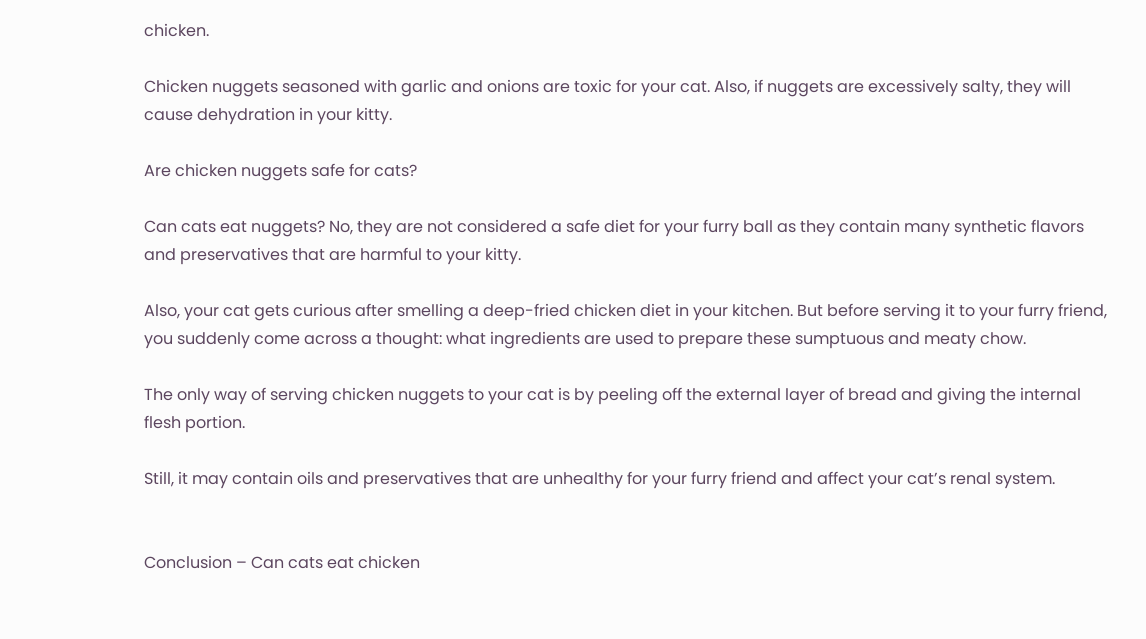chicken.

Chicken nuggets seasoned with garlic and onions are toxic for your cat. Also, if nuggets are excessively salty, they will cause dehydration in your kitty.

Are chicken nuggets safe for cats?

Can cats eat nuggets? No, they are not considered a safe diet for your furry ball as they contain many synthetic flavors and preservatives that are harmful to your kitty.

Also, your cat gets curious after smelling a deep-fried chicken diet in your kitchen. But before serving it to your furry friend, you suddenly come across a thought: what ingredients are used to prepare these sumptuous and meaty chow.

The only way of serving chicken nuggets to your cat is by peeling off the external layer of bread and giving the internal flesh portion.

Still, it may contain oils and preservatives that are unhealthy for your furry friend and affect your cat’s renal system.


Conclusion – Can cats eat chicken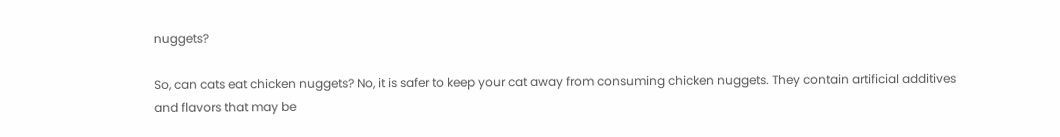nuggets?

So, can cats eat chicken nuggets? No, it is safer to keep your cat away from consuming chicken nuggets. They contain artificial additives and flavors that may be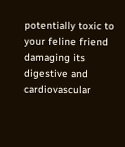potentially toxic to your feline friend damaging its digestive and cardiovascular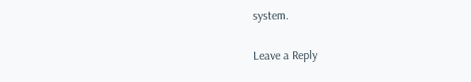system.

Leave a Reply